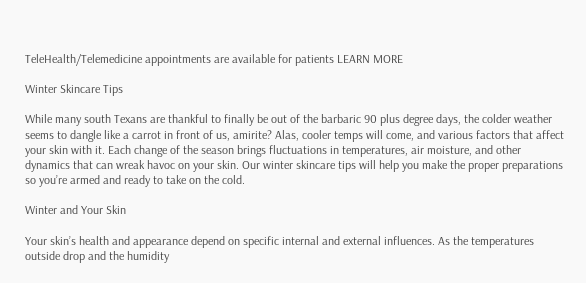TeleHealth/Telemedicine appointments are available for patients LEARN MORE

Winter Skincare Tips

While many south Texans are thankful to finally be out of the barbaric 90 plus degree days, the colder weather seems to dangle like a carrot in front of us, amirite? Alas, cooler temps will come, and various factors that affect your skin with it. Each change of the season brings fluctuations in temperatures, air moisture, and other dynamics that can wreak havoc on your skin. Our winter skincare tips will help you make the proper preparations so you’re armed and ready to take on the cold.

Winter and Your Skin

Your skin’s health and appearance depend on specific internal and external influences. As the temperatures outside drop and the humidity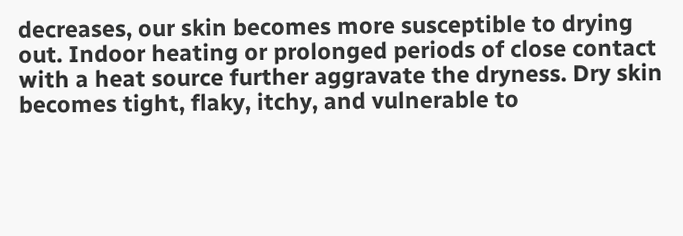decreases, our skin becomes more susceptible to drying out. Indoor heating or prolonged periods of close contact with a heat source further aggravate the dryness. Dry skin becomes tight, flaky, itchy, and vulnerable to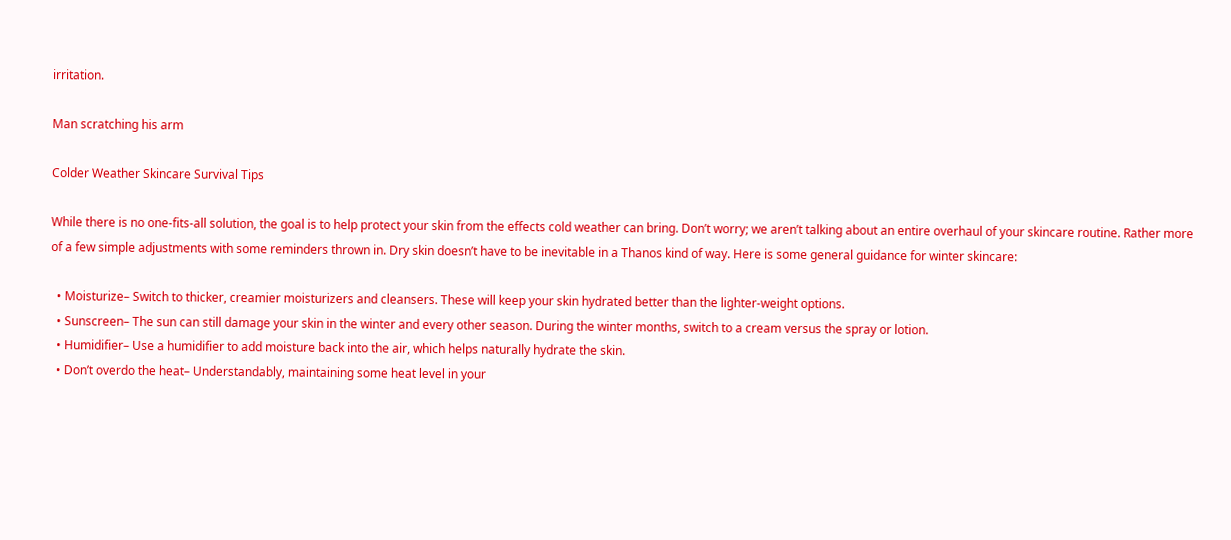irritation.

Man scratching his arm

Colder Weather Skincare Survival Tips

While there is no one-fits-all solution, the goal is to help protect your skin from the effects cold weather can bring. Don’t worry; we aren’t talking about an entire overhaul of your skincare routine. Rather more of a few simple adjustments with some reminders thrown in. Dry skin doesn’t have to be inevitable in a Thanos kind of way. Here is some general guidance for winter skincare:

  • Moisturize– Switch to thicker, creamier moisturizers and cleansers. These will keep your skin hydrated better than the lighter-weight options.
  • Sunscreen– The sun can still damage your skin in the winter and every other season. During the winter months, switch to a cream versus the spray or lotion.
  • Humidifier– Use a humidifier to add moisture back into the air, which helps naturally hydrate the skin.
  • Don’t overdo the heat– Understandably, maintaining some heat level in your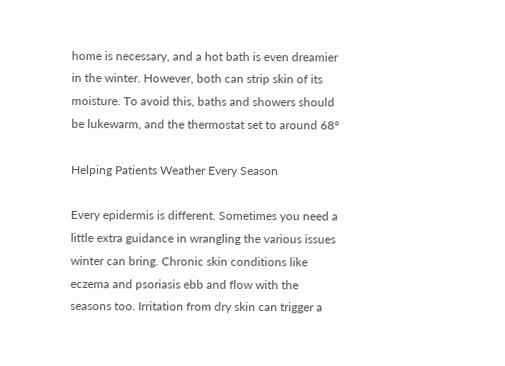home is necessary, and a hot bath is even dreamier in the winter. However, both can strip skin of its moisture. To avoid this, baths and showers should be lukewarm, and the thermostat set to around 68°

Helping Patients Weather Every Season

Every epidermis is different. Sometimes you need a little extra guidance in wrangling the various issues winter can bring. Chronic skin conditions like eczema and psoriasis ebb and flow with the seasons too. Irritation from dry skin can trigger a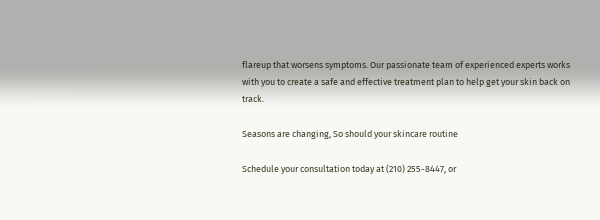flareup that worsens symptoms. Our passionate team of experienced experts works with you to create a safe and effective treatment plan to help get your skin back on track.

Seasons are changing, So should your skincare routine

Schedule your consultation today at (210) 255-8447, or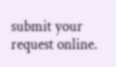submit your request online.